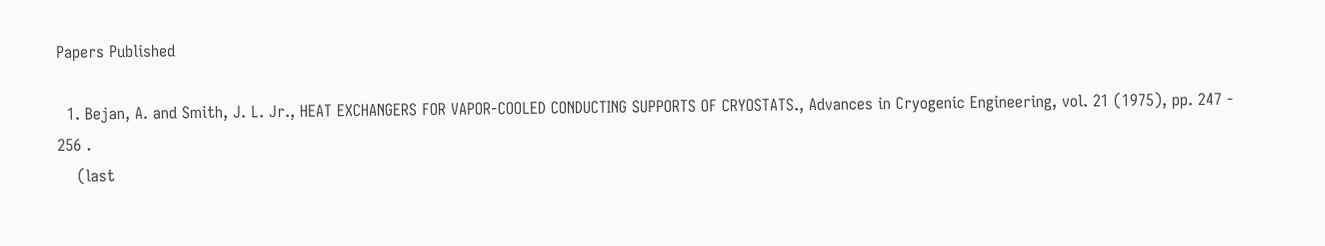Papers Published

  1. Bejan, A. and Smith, J. L. Jr., HEAT EXCHANGERS FOR VAPOR-COOLED CONDUCTING SUPPORTS OF CRYOSTATS., Advances in Cryogenic Engineering, vol. 21 (1975), pp. 247 - 256 .
    (last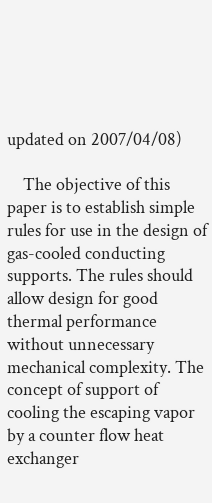updated on 2007/04/08)

    The objective of this paper is to establish simple rules for use in the design of gas-cooled conducting supports. The rules should allow design for good thermal performance without unnecessary mechanical complexity. The concept of support of cooling the escaping vapor by a counter flow heat exchanger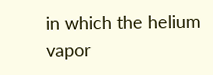in which the helium vapor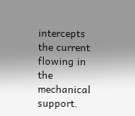intercepts the current flowing in the mechanical support.